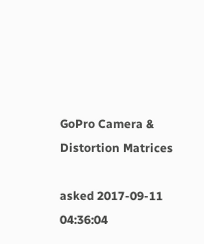GoPro Camera & Distortion Matrices

asked 2017-09-11 04:36:04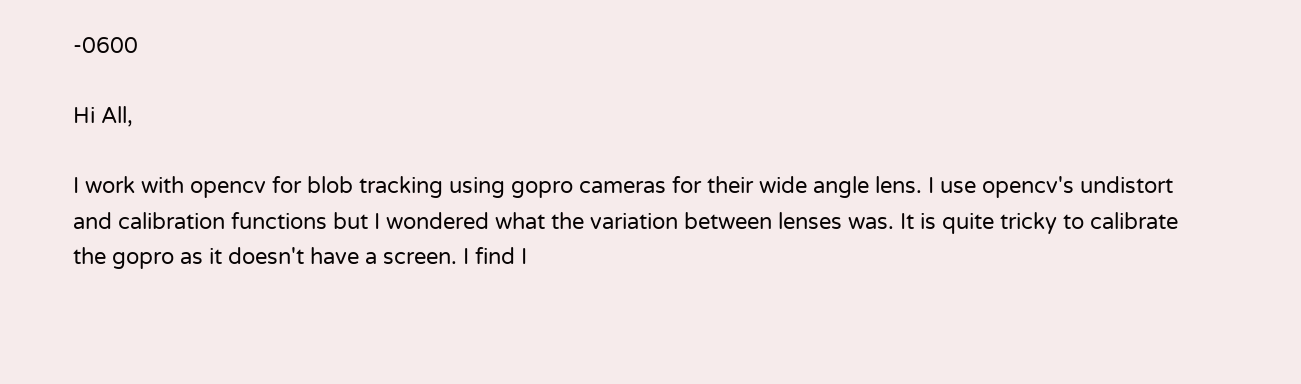-0600

Hi All,

I work with opencv for blob tracking using gopro cameras for their wide angle lens. I use opencv's undistort and calibration functions but I wondered what the variation between lenses was. It is quite tricky to calibrate the gopro as it doesn't have a screen. I find I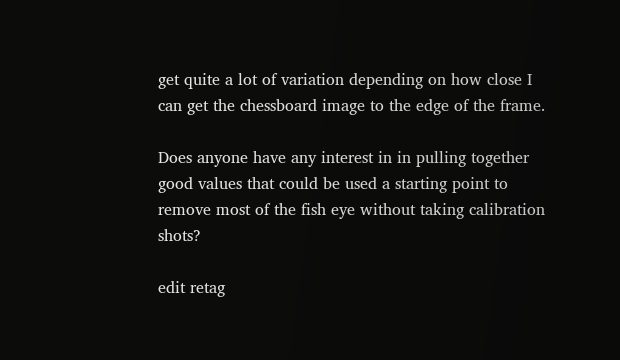get quite a lot of variation depending on how close I can get the chessboard image to the edge of the frame.

Does anyone have any interest in in pulling together good values that could be used a starting point to remove most of the fish eye without taking calibration shots?

edit retag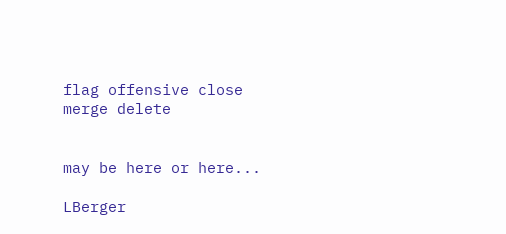flag offensive close merge delete


may be here or here...

LBerger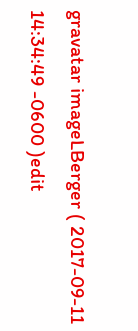gravatar imageLBerger ( 2017-09-11 14:34:49 -0600 )edit